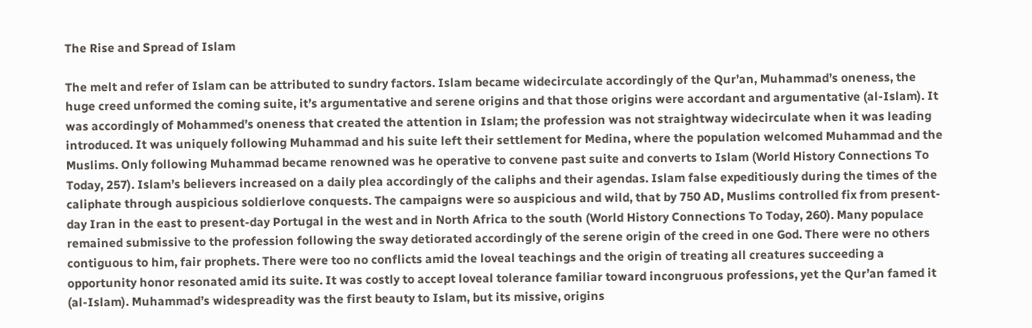The Rise and Spread of Islam

The melt and refer of Islam can be attributed to sundry factors. Islam became widecirculate accordingly of the Qur’an, Muhammad’s oneness, the huge creed unformed the coming suite, it’s argumentative and serene origins and that those origins were accordant and argumentative (al-Islam). It was accordingly of Mohammed’s oneness that created the attention in Islam; the profession was not straightway widecirculate when it was leading introduced. It was uniquely following Muhammad and his suite left their settlement for Medina, where the population welcomed Muhammad and the Muslims. Only following Muhammad became renowned was he operative to convene past suite and converts to Islam (World History Connections To Today, 257). Islam’s believers increased on a daily plea accordingly of the caliphs and their agendas. Islam false expeditiously during the times of the caliphate through auspicious soldierlove conquests. The campaigns were so auspicious and wild, that by 750 AD, Muslims controlled fix from present-day Iran in the east to present-day Portugal in the west and in North Africa to the south (World History Connections To Today, 260). Many populace remained submissive to the profession following the sway detiorated accordingly of the serene origin of the creed in one God. There were no others contiguous to him, fair prophets. There were too no conflicts amid the loveal teachings and the origin of treating all creatures succeeding a opportunity honor resonated amid its suite. It was costly to accept loveal tolerance familiar toward incongruous professions, yet the Qur’an famed it (al-Islam). Muhammad’s widespreadity was the first beauty to Islam, but its missive, origins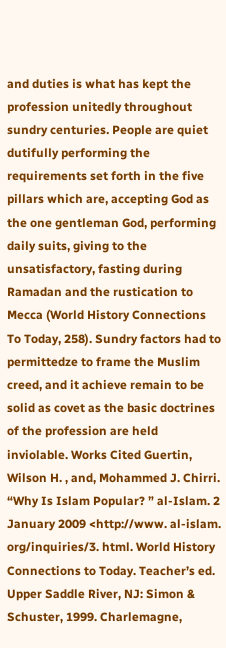and duties is what has kept the profession unitedly throughout sundry centuries. People are quiet dutifully performing the requirements set forth in the five pillars which are, accepting God as the one gentleman God, performing daily suits, giving to the unsatisfactory, fasting during Ramadan and the rustication to Mecca (World History Connections To Today, 258). Sundry factors had to permittedze to frame the Muslim creed, and it achieve remain to be solid as covet as the basic doctrines of the profession are held inviolable. Works Cited Guertin, Wilson H. , and, Mohammed J. Chirri. “Why Is Islam Popular? ” al-Islam. 2 January 2009 <http://www. al-islam. org/inquiries/3. html. World History Connections to Today. Teacher’s ed. Upper Saddle River, NJ: Simon & Schuster, 1999. Charlemagne,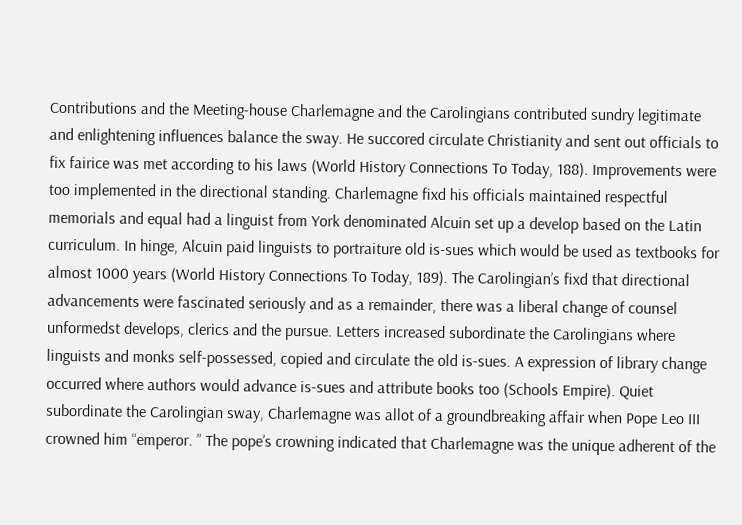Contributions and the Meeting-house Charlemagne and the Carolingians contributed sundry legitimate and enlightening influences balance the sway. He succored circulate Christianity and sent out officials to fix fairice was met according to his laws (World History Connections To Today, 188). Improvements were too implemented in the directional standing. Charlemagne fixd his officials maintained respectful memorials and equal had a linguist from York denominated Alcuin set up a develop based on the Latin curriculum. In hinge, Alcuin paid linguists to portraiture old is-sues which would be used as textbooks for almost 1000 years (World History Connections To Today, 189). The Carolingian’s fixd that directional advancements were fascinated seriously and as a remainder, there was a liberal change of counsel unformedst develops, clerics and the pursue. Letters increased subordinate the Carolingians where linguists and monks self-possessed, copied and circulate the old is-sues. A expression of library change occurred where authors would advance is-sues and attribute books too (Schools Empire). Quiet subordinate the Carolingian sway, Charlemagne was allot of a groundbreaking affair when Pope Leo III crowned him “emperor. ” The pope’s crowning indicated that Charlemagne was the unique adherent of the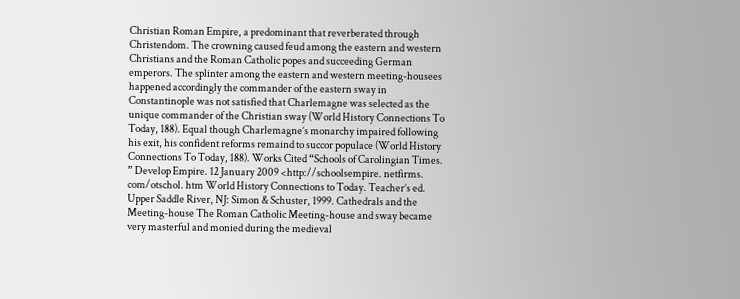Christian Roman Empire, a predominant that reverberated through Christendom. The crowning caused feud among the eastern and western Christians and the Roman Catholic popes and succeeding German emperors. The splinter among the eastern and western meeting-housees happened accordingly the commander of the eastern sway in Constantinople was not satisfied that Charlemagne was selected as the unique commander of the Christian sway (World History Connections To Today, 188). Equal though Charlemagne’s monarchy impaired following his exit, his confident reforms remaind to succor populace (World History Connections To Today, 188). Works Cited “Schools of Carolingian Times. ” Develop Empire. 12 January 2009 <http://schoolsempire. netfirms. com/otschol. htm World History Connections to Today. Teacher’s ed. Upper Saddle River, NJ: Simon & Schuster, 1999. Cathedrals and the Meeting-house The Roman Catholic Meeting-house and sway became very masterful and monied during the medieval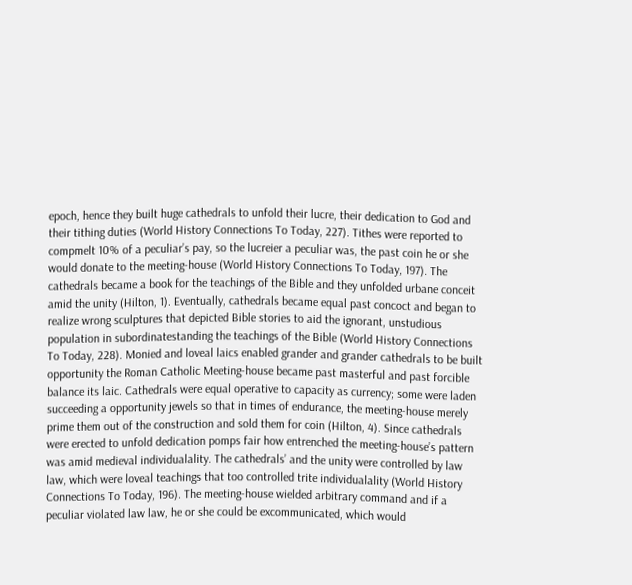epoch, hence they built huge cathedrals to unfold their lucre, their dedication to God and their tithing duties (World History Connections To Today, 227). Tithes were reported to compmelt 10% of a peculiar’s pay, so the lucreier a peculiar was, the past coin he or she would donate to the meeting-house (World History Connections To Today, 197). The cathedrals became a book for the teachings of the Bible and they unfolded urbane conceit amid the unity (Hilton, 1). Eventually, cathedrals became equal past concoct and began to realize wrong sculptures that depicted Bible stories to aid the ignorant, unstudious population in subordinatestanding the teachings of the Bible (World History Connections To Today, 228). Monied and loveal laics enabled grander and grander cathedrals to be built opportunity the Roman Catholic Meeting-house became past masterful and past forcible balance its laic. Cathedrals were equal operative to capacity as currency; some were laden succeeding a opportunity jewels so that in times of endurance, the meeting-house merely prime them out of the construction and sold them for coin (Hilton, 4). Since cathedrals were erected to unfold dedication pomps fair how entrenched the meeting-house’s pattern was amid medieval individualality. The cathedrals’ and the unity were controlled by law law, which were loveal teachings that too controlled trite individualality (World History Connections To Today, 196). The meeting-house wielded arbitrary command and if a peculiar violated law law, he or she could be excommunicated, which would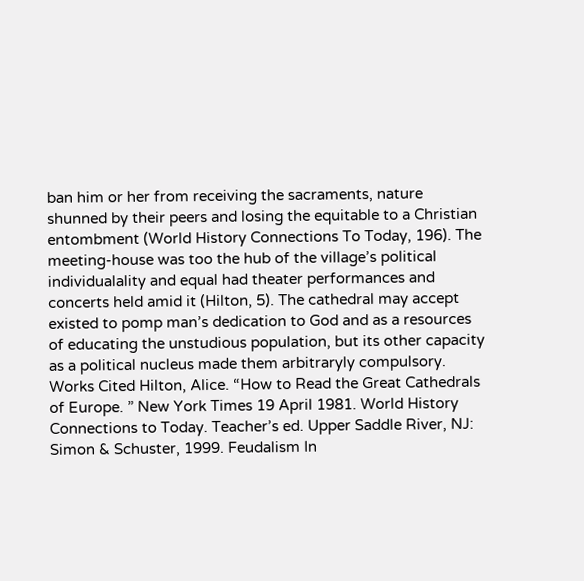ban him or her from receiving the sacraments, nature shunned by their peers and losing the equitable to a Christian entombment (World History Connections To Today, 196). The meeting-house was too the hub of the village’s political individualality and equal had theater performances and concerts held amid it (Hilton, 5). The cathedral may accept existed to pomp man’s dedication to God and as a resources of educating the unstudious population, but its other capacity as a political nucleus made them arbitraryly compulsory. Works Cited Hilton, Alice. “How to Read the Great Cathedrals of Europe. ” New York Times 19 April 1981. World History Connections to Today. Teacher’s ed. Upper Saddle River, NJ: Simon & Schuster, 1999. Feudalism In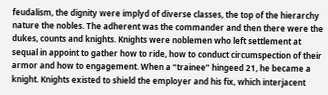feudalism, the dignity were implyd of diverse classes, the top of the hierarchy nature the nobles. The adherent was the commander and then there were the dukes, counts and knights. Knights were noblemen who left settlement at sequal in appoint to gather how to ride, how to conduct circumspection of their armor and how to engagement. When a “trainee” hingeed 21, he became a knight. Knights existed to shield the employer and his fix, which interjacent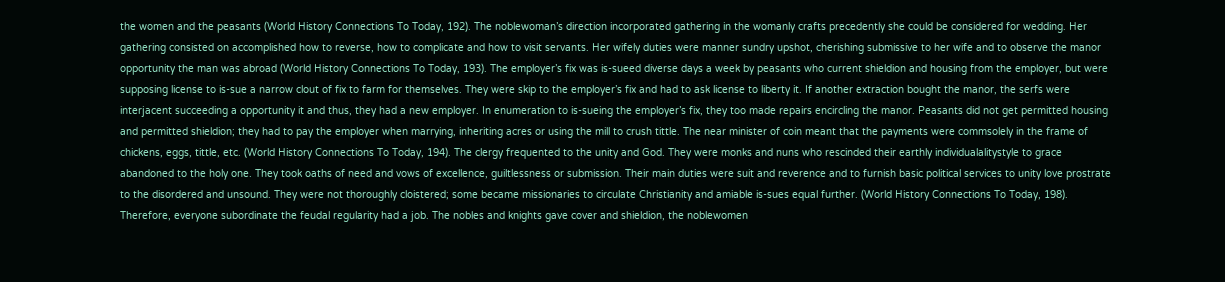the women and the peasants (World History Connections To Today, 192). The noblewoman’s direction incorporated gathering in the womanly crafts precedently she could be considered for wedding. Her gathering consisted on accomplished how to reverse, how to complicate and how to visit servants. Her wifely duties were manner sundry upshot, cherishing submissive to her wife and to observe the manor opportunity the man was abroad (World History Connections To Today, 193). The employer’s fix was is-sueed diverse days a week by peasants who current shieldion and housing from the employer, but were supposing license to is-sue a narrow clout of fix to farm for themselves. They were skip to the employer’s fix and had to ask license to liberty it. If another extraction bought the manor, the serfs were interjacent succeeding a opportunity it and thus, they had a new employer. In enumeration to is-sueing the employer’s fix, they too made repairs encircling the manor. Peasants did not get permitted housing and permitted shieldion; they had to pay the employer when marrying, inheriting acres or using the mill to crush tittle. The near minister of coin meant that the payments were commsolely in the frame of chickens, eggs, tittle, etc. (World History Connections To Today, 194). The clergy frequented to the unity and God. They were monks and nuns who rescinded their earthly individualalitystyle to grace abandoned to the holy one. They took oaths of need and vows of excellence, guiltlessness or submission. Their main duties were suit and reverence and to furnish basic political services to unity love prostrate to the disordered and unsound. They were not thoroughly cloistered; some became missionaries to circulate Christianity and amiable is-sues equal further. (World History Connections To Today, 198). Therefore, everyone subordinate the feudal regularity had a job. The nobles and knights gave cover and shieldion, the noblewomen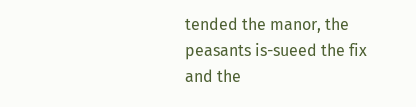tended the manor, the peasants is-sueed the fix and the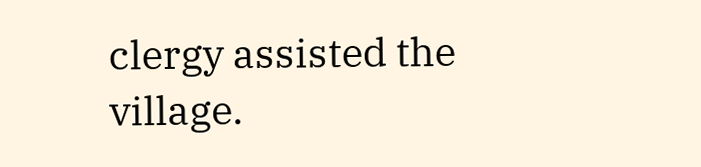clergy assisted the village.